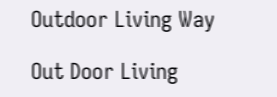Outdoor Living Way

Out Door Living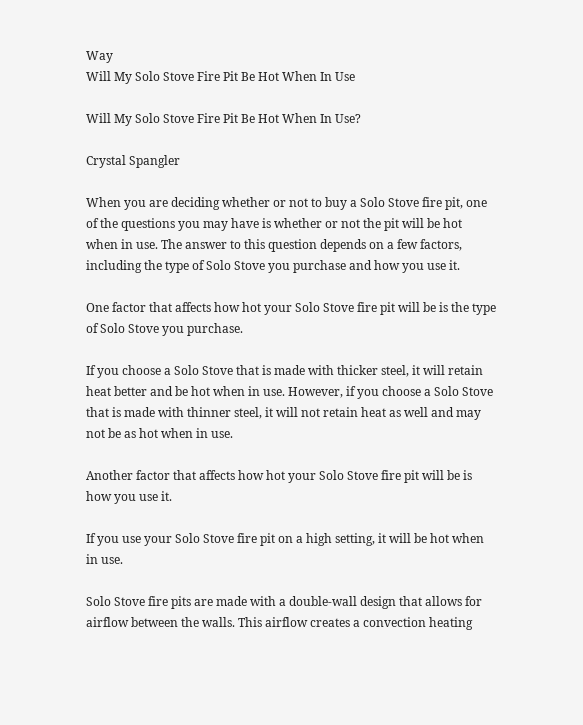Way
Will My Solo Stove Fire Pit Be Hot When In Use

Will My Solo Stove Fire Pit Be Hot When In Use?

Crystal Spangler

When you are deciding whether or not to buy a Solo Stove fire pit, one of the questions you may have is whether or not the pit will be hot when in use. The answer to this question depends on a few factors, including the type of Solo Stove you purchase and how you use it.

One factor that affects how hot your Solo Stove fire pit will be is the type of Solo Stove you purchase.

If you choose a Solo Stove that is made with thicker steel, it will retain heat better and be hot when in use. However, if you choose a Solo Stove that is made with thinner steel, it will not retain heat as well and may not be as hot when in use.

Another factor that affects how hot your Solo Stove fire pit will be is how you use it.

If you use your Solo Stove fire pit on a high setting, it will be hot when in use.

Solo Stove fire pits are made with a double-wall design that allows for airflow between the walls. This airflow creates a convection heating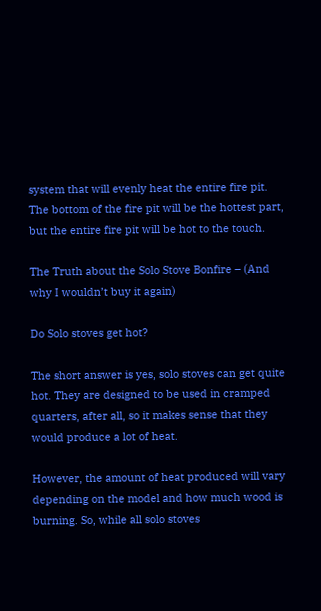system that will evenly heat the entire fire pit. The bottom of the fire pit will be the hottest part, but the entire fire pit will be hot to the touch.

The Truth about the Solo Stove Bonfire – (And why I wouldn’t buy it again)

Do Solo stoves get hot?

The short answer is yes, solo stoves can get quite hot. They are designed to be used in cramped quarters, after all, so it makes sense that they would produce a lot of heat.

However, the amount of heat produced will vary depending on the model and how much wood is burning. So, while all solo stoves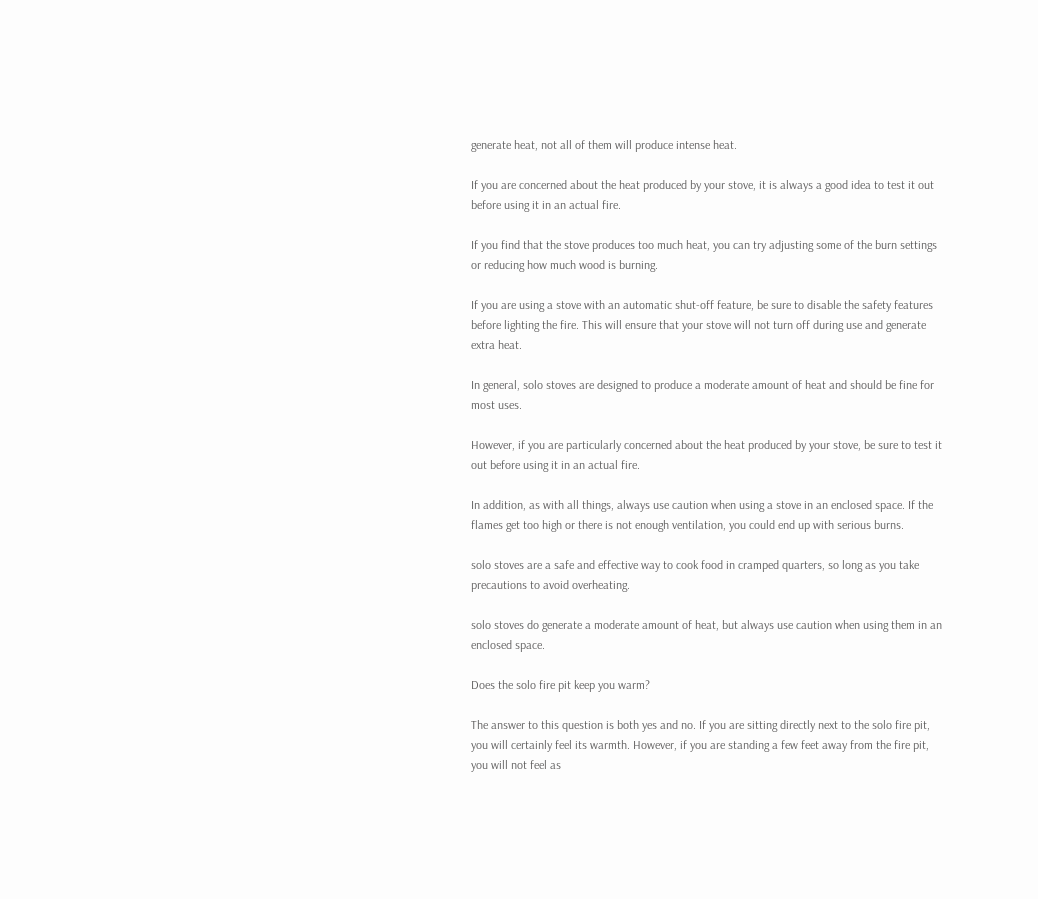generate heat, not all of them will produce intense heat.

If you are concerned about the heat produced by your stove, it is always a good idea to test it out before using it in an actual fire.

If you find that the stove produces too much heat, you can try adjusting some of the burn settings or reducing how much wood is burning.

If you are using a stove with an automatic shut-off feature, be sure to disable the safety features before lighting the fire. This will ensure that your stove will not turn off during use and generate extra heat.

In general, solo stoves are designed to produce a moderate amount of heat and should be fine for most uses.

However, if you are particularly concerned about the heat produced by your stove, be sure to test it out before using it in an actual fire.

In addition, as with all things, always use caution when using a stove in an enclosed space. If the flames get too high or there is not enough ventilation, you could end up with serious burns.

solo stoves are a safe and effective way to cook food in cramped quarters, so long as you take precautions to avoid overheating.

solo stoves do generate a moderate amount of heat, but always use caution when using them in an enclosed space.

Does the solo fire pit keep you warm?

The answer to this question is both yes and no. If you are sitting directly next to the solo fire pit, you will certainly feel its warmth. However, if you are standing a few feet away from the fire pit, you will not feel as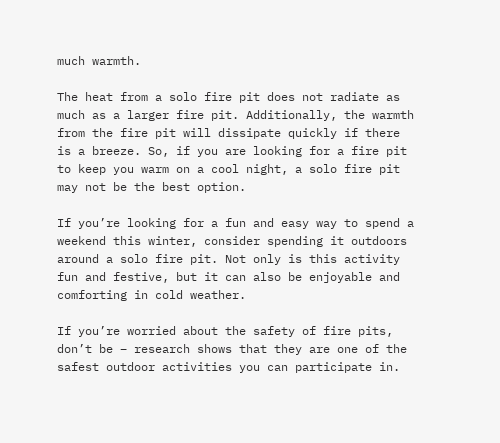much warmth.

The heat from a solo fire pit does not radiate as much as a larger fire pit. Additionally, the warmth from the fire pit will dissipate quickly if there is a breeze. So, if you are looking for a fire pit to keep you warm on a cool night, a solo fire pit may not be the best option.

If you’re looking for a fun and easy way to spend a weekend this winter, consider spending it outdoors around a solo fire pit. Not only is this activity fun and festive, but it can also be enjoyable and comforting in cold weather.

If you’re worried about the safety of fire pits, don’t be – research shows that they are one of the safest outdoor activities you can participate in.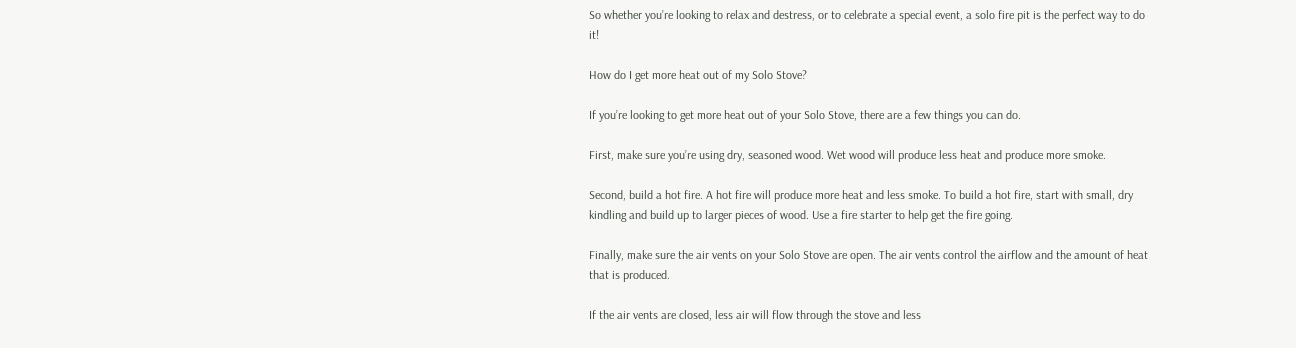So whether you’re looking to relax and destress, or to celebrate a special event, a solo fire pit is the perfect way to do it!

How do I get more heat out of my Solo Stove?

If you’re looking to get more heat out of your Solo Stove, there are a few things you can do.

First, make sure you’re using dry, seasoned wood. Wet wood will produce less heat and produce more smoke.

Second, build a hot fire. A hot fire will produce more heat and less smoke. To build a hot fire, start with small, dry kindling and build up to larger pieces of wood. Use a fire starter to help get the fire going.

Finally, make sure the air vents on your Solo Stove are open. The air vents control the airflow and the amount of heat that is produced.

If the air vents are closed, less air will flow through the stove and less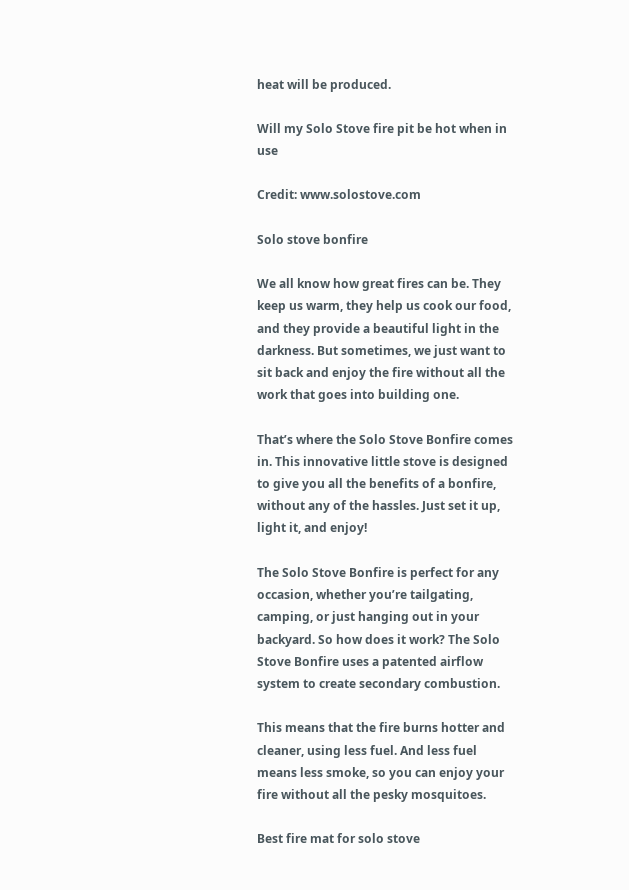heat will be produced.

Will my Solo Stove fire pit be hot when in use

Credit: www.solostove.com

Solo stove bonfire

We all know how great fires can be. They keep us warm, they help us cook our food, and they provide a beautiful light in the darkness. But sometimes, we just want to sit back and enjoy the fire without all the work that goes into building one.

That’s where the Solo Stove Bonfire comes in. This innovative little stove is designed to give you all the benefits of a bonfire, without any of the hassles. Just set it up, light it, and enjoy!

The Solo Stove Bonfire is perfect for any occasion, whether you’re tailgating, camping, or just hanging out in your backyard. So how does it work? The Solo Stove Bonfire uses a patented airflow system to create secondary combustion.

This means that the fire burns hotter and cleaner, using less fuel. And less fuel means less smoke, so you can enjoy your fire without all the pesky mosquitoes.

Best fire mat for solo stove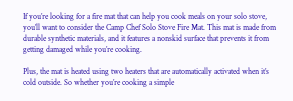If you’re looking for a fire mat that can help you cook meals on your solo stove, you’ll want to consider the Camp Chef Solo Stove Fire Mat. This mat is made from durable synthetic materials, and it features a nonskid surface that prevents it from getting damaged while you’re cooking.

Plus, the mat is heated using two heaters that are automatically activated when it’s cold outside. So whether you’re cooking a simple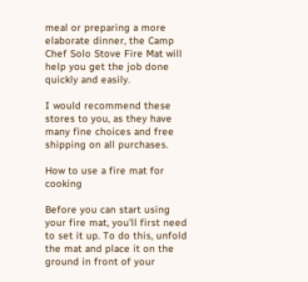meal or preparing a more elaborate dinner, the Camp Chef Solo Stove Fire Mat will help you get the job done quickly and easily.

I would recommend these stores to you, as they have many fine choices and free shipping on all purchases.

How to use a fire mat for cooking

Before you can start using your fire mat, you’ll first need to set it up. To do this, unfold the mat and place it on the ground in front of your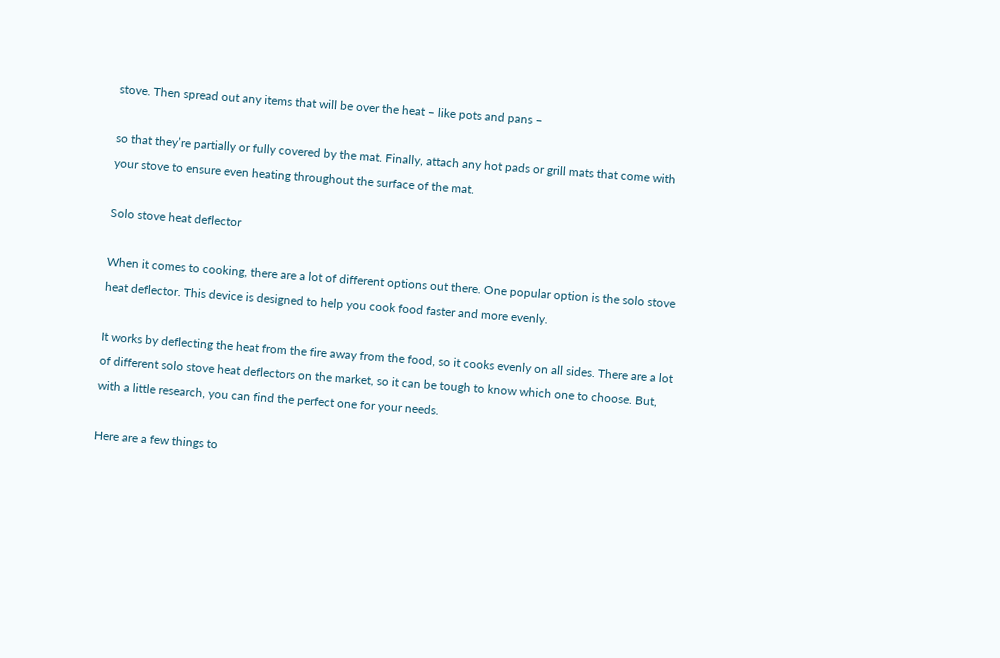stove. Then spread out any items that will be over the heat – like pots and pans –

so that they’re partially or fully covered by the mat. Finally, attach any hot pads or grill mats that come with your stove to ensure even heating throughout the surface of the mat.

Solo stove heat deflector

When it comes to cooking, there are a lot of different options out there. One popular option is the solo stove heat deflector. This device is designed to help you cook food faster and more evenly.

It works by deflecting the heat from the fire away from the food, so it cooks evenly on all sides. There are a lot of different solo stove heat deflectors on the market, so it can be tough to know which one to choose. But, with a little research, you can find the perfect one for your needs.

Here are a few things to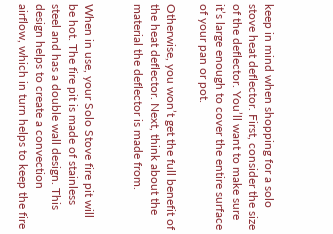keep in mind when shopping for a solo stove heat deflector. First, consider the size of the deflector. You’ll want to make sure it’s large enough to cover the entire surface of your pan or pot.

Otherwise, you won’t get the full benefit of the heat deflector. Next, think about the material the deflector is made from.


When in use, your Solo Stove fire pit will be hot. The fire pit is made of stainless steel and has a double wall design. This design helps to create a convection airflow, which in turn helps to keep the fire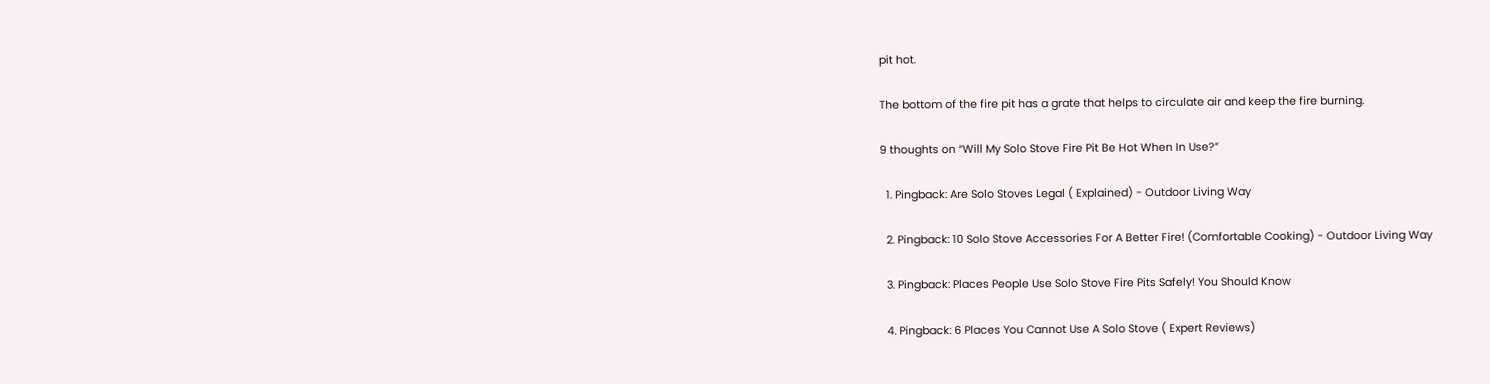pit hot.

The bottom of the fire pit has a grate that helps to circulate air and keep the fire burning.

9 thoughts on “Will My Solo Stove Fire Pit Be Hot When In Use?”

  1. Pingback: Are Solo Stoves Legal ( Explained) - Outdoor Living Way

  2. Pingback: 10 Solo Stove Accessories For A Better Fire! (Comfortable Cooking) - Outdoor Living Way

  3. Pingback: Places People Use Solo Stove Fire Pits Safely! You Should Know

  4. Pingback: 6 Places You Cannot Use A Solo Stove ( Expert Reviews)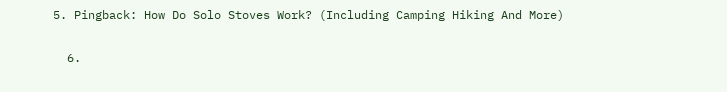5. Pingback: How Do Solo Stoves Work? (Including Camping Hiking And More)

  6.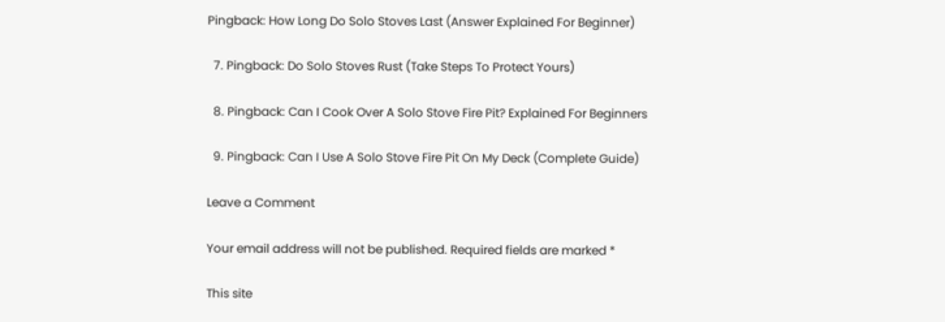Pingback: How Long Do Solo Stoves Last (Answer Explained For Beginner)

  7. Pingback: Do Solo Stoves Rust (Take Steps To Protect Yours)

  8. Pingback: Can I Cook Over A Solo Stove Fire Pit? Explained For Beginners

  9. Pingback: Can I Use A Solo Stove Fire Pit On My Deck (Complete Guide)

Leave a Comment

Your email address will not be published. Required fields are marked *

This site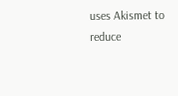uses Akismet to reduce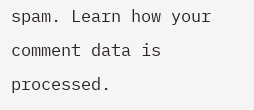spam. Learn how your comment data is processed.